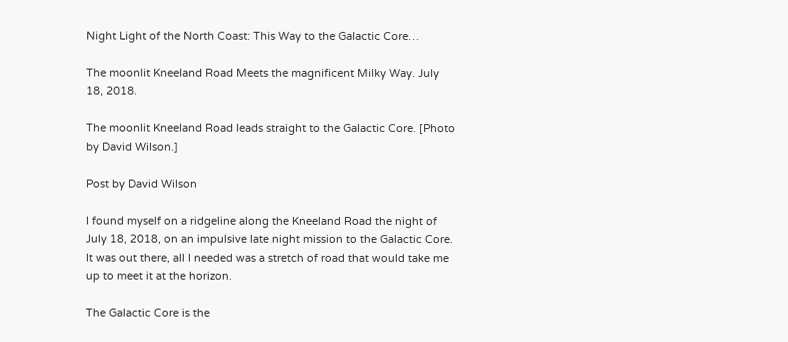Night Light of the North Coast: This Way to the Galactic Core…

The moonlit Kneeland Road Meets the magnificent Milky Way. July 18, 2018.

The moonlit Kneeland Road leads straight to the Galactic Core. [Photo by David Wilson.]

Post by David Wilson

I found myself on a ridgeline along the Kneeland Road the night of July 18, 2018, on an impulsive late night mission to the Galactic Core. It was out there, all I needed was a stretch of road that would take me up to meet it at the horizon.

The Galactic Core is the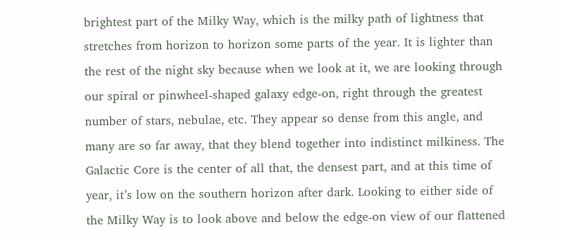brightest part of the Milky Way, which is the milky path of lightness that stretches from horizon to horizon some parts of the year. It is lighter than the rest of the night sky because when we look at it, we are looking through our spiral or pinwheel-shaped galaxy edge-on, right through the greatest number of stars, nebulae, etc. They appear so dense from this angle, and many are so far away, that they blend together into indistinct milkiness. The Galactic Core is the center of all that, the densest part, and at this time of year, it’s low on the southern horizon after dark. Looking to either side of the Milky Way is to look above and below the edge-on view of our flattened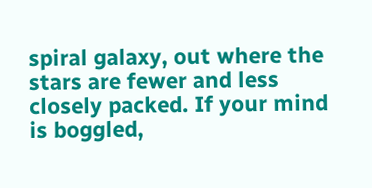spiral galaxy, out where the stars are fewer and less closely packed. If your mind is boggled,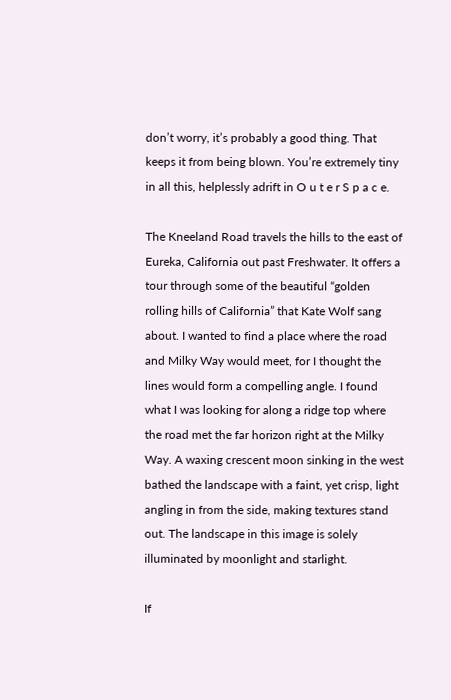don’t worry, it’s probably a good thing. That keeps it from being blown. You’re extremely tiny in all this, helplessly adrift in O u t e r S p a c e.

The Kneeland Road travels the hills to the east of Eureka, California out past Freshwater. It offers a tour through some of the beautiful “golden rolling hills of California” that Kate Wolf sang about. I wanted to find a place where the road and Milky Way would meet, for I thought the lines would form a compelling angle. I found what I was looking for along a ridge top where the road met the far horizon right at the Milky Way. A waxing crescent moon sinking in the west bathed the landscape with a faint, yet crisp, light angling in from the side, making textures stand out. The landscape in this image is solely illuminated by moonlight and starlight.

If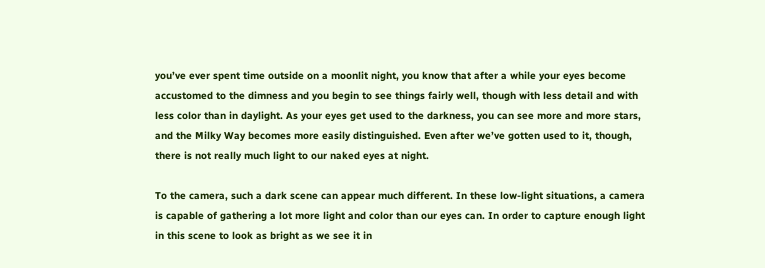you’ve ever spent time outside on a moonlit night, you know that after a while your eyes become accustomed to the dimness and you begin to see things fairly well, though with less detail and with less color than in daylight. As your eyes get used to the darkness, you can see more and more stars, and the Milky Way becomes more easily distinguished. Even after we’ve gotten used to it, though, there is not really much light to our naked eyes at night.

To the camera, such a dark scene can appear much different. In these low-light situations, a camera is capable of gathering a lot more light and color than our eyes can. In order to capture enough light in this scene to look as bright as we see it in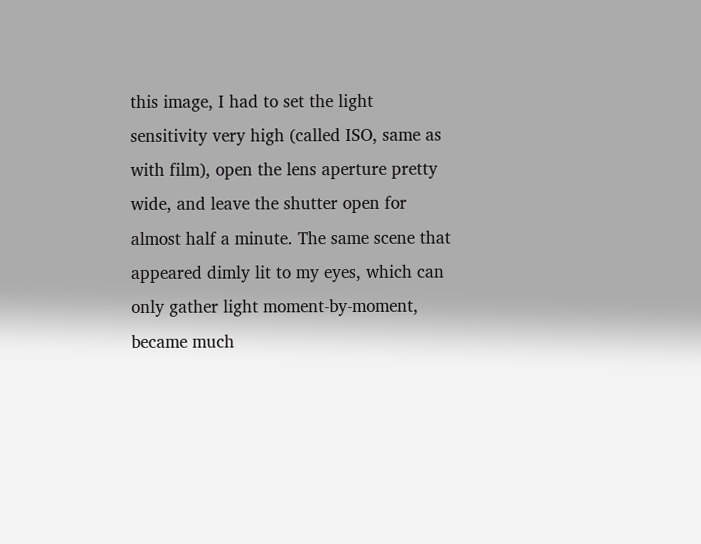this image, I had to set the light sensitivity very high (called ISO, same as with film), open the lens aperture pretty wide, and leave the shutter open for almost half a minute. The same scene that appeared dimly lit to my eyes, which can only gather light moment-by-moment, became much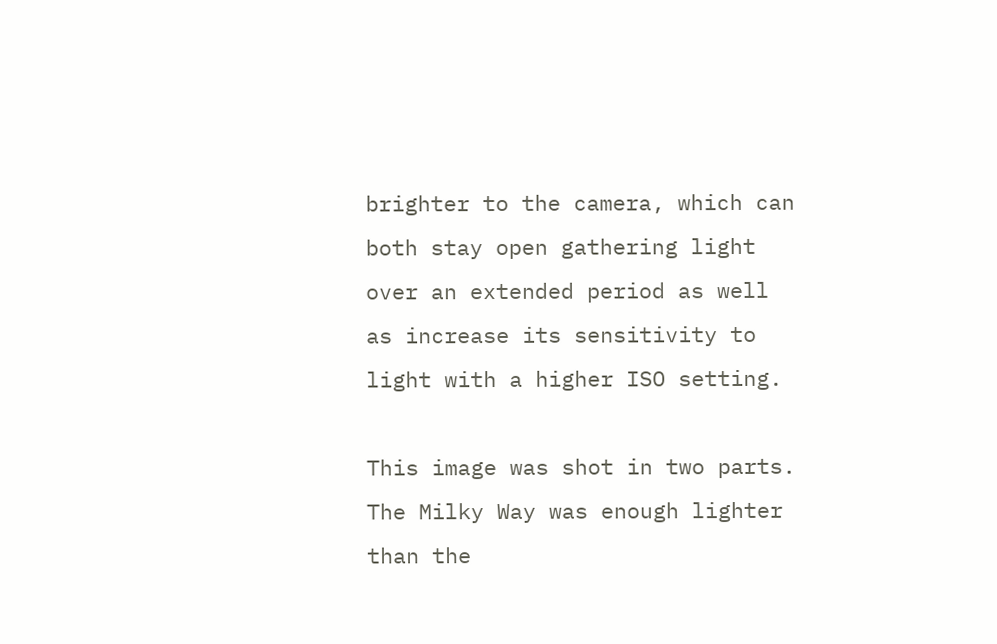brighter to the camera, which can both stay open gathering light over an extended period as well as increase its sensitivity to light with a higher ISO setting.

This image was shot in two parts. The Milky Way was enough lighter than the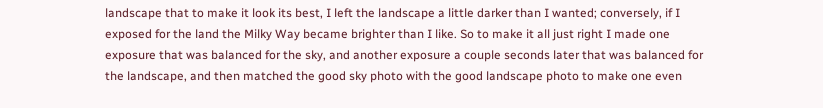landscape that to make it look its best, I left the landscape a little darker than I wanted; conversely, if I exposed for the land the Milky Way became brighter than I like. So to make it all just right I made one exposure that was balanced for the sky, and another exposure a couple seconds later that was balanced for the landscape, and then matched the good sky photo with the good landscape photo to make one even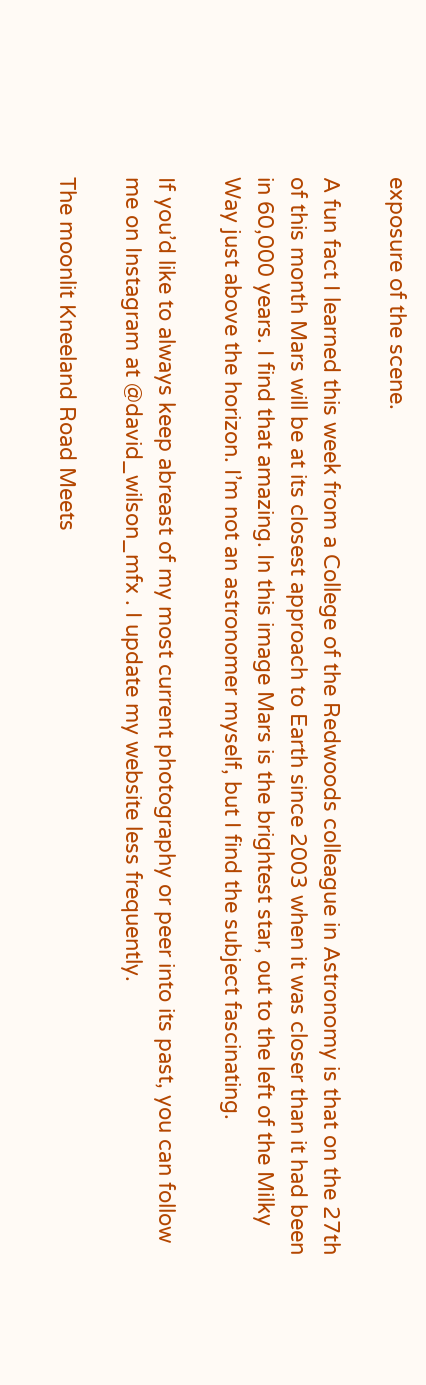exposure of the scene.

A fun fact I learned this week from a College of the Redwoods colleague in Astronomy is that on the 27th of this month Mars will be at its closest approach to Earth since 2003 when it was closer than it had been in 60,000 years. I find that amazing. In this image Mars is the brightest star, out to the left of the Milky Way just above the horizon. I’m not an astronomer myself, but I find the subject fascinating.

If you’d like to always keep abreast of my most current photography or peer into its past, you can follow me on Instagram at @david_wilson_mfx . I update my website less frequently.

The moonlit Kneeland Road Meets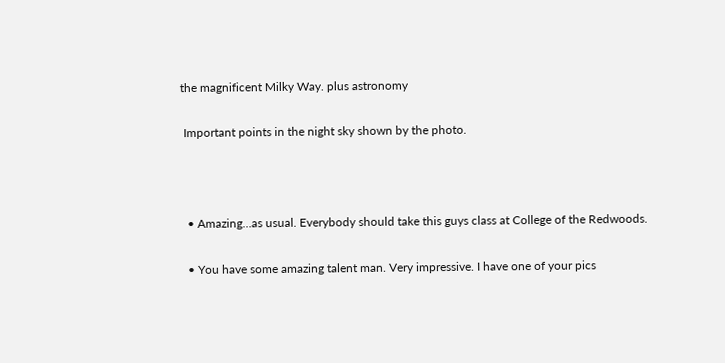the magnificent Milky Way. plus astronomy

 Important points in the night sky shown by the photo.



  • Amazing…as usual. Everybody should take this guys class at College of the Redwoods.

  • You have some amazing talent man. Very impressive. I have one of your pics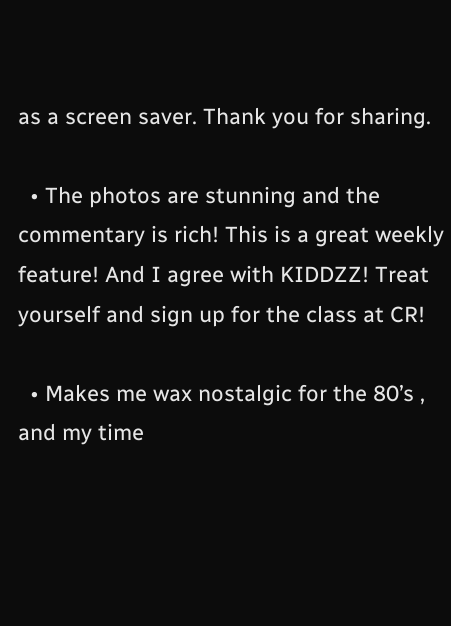as a screen saver. Thank you for sharing.

  • The photos are stunning and the commentary is rich! This is a great weekly feature! And I agree with KIDDZZ! Treat yourself and sign up for the class at CR!

  • Makes me wax nostalgic for the 80’s , and my time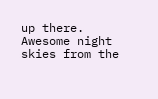up there. Awesome night skies from the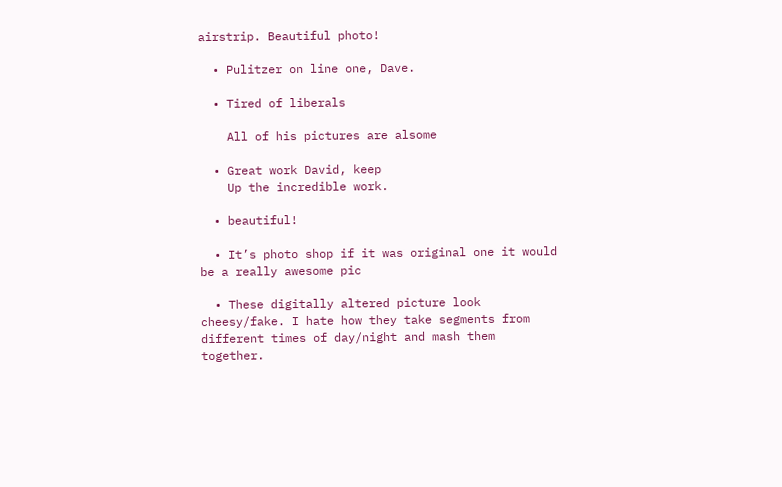airstrip. Beautiful photo!

  • Pulitzer on line one, Dave.

  • Tired of liberals

    All of his pictures are alsome

  • Great work David, keep
    Up the incredible work.

  • beautiful!

  • It’s photo shop if it was original one it would be a really awesome pic

  • These digitally altered picture look cheesy/fake. I hate how they take segments from different times of day/night and mash them together.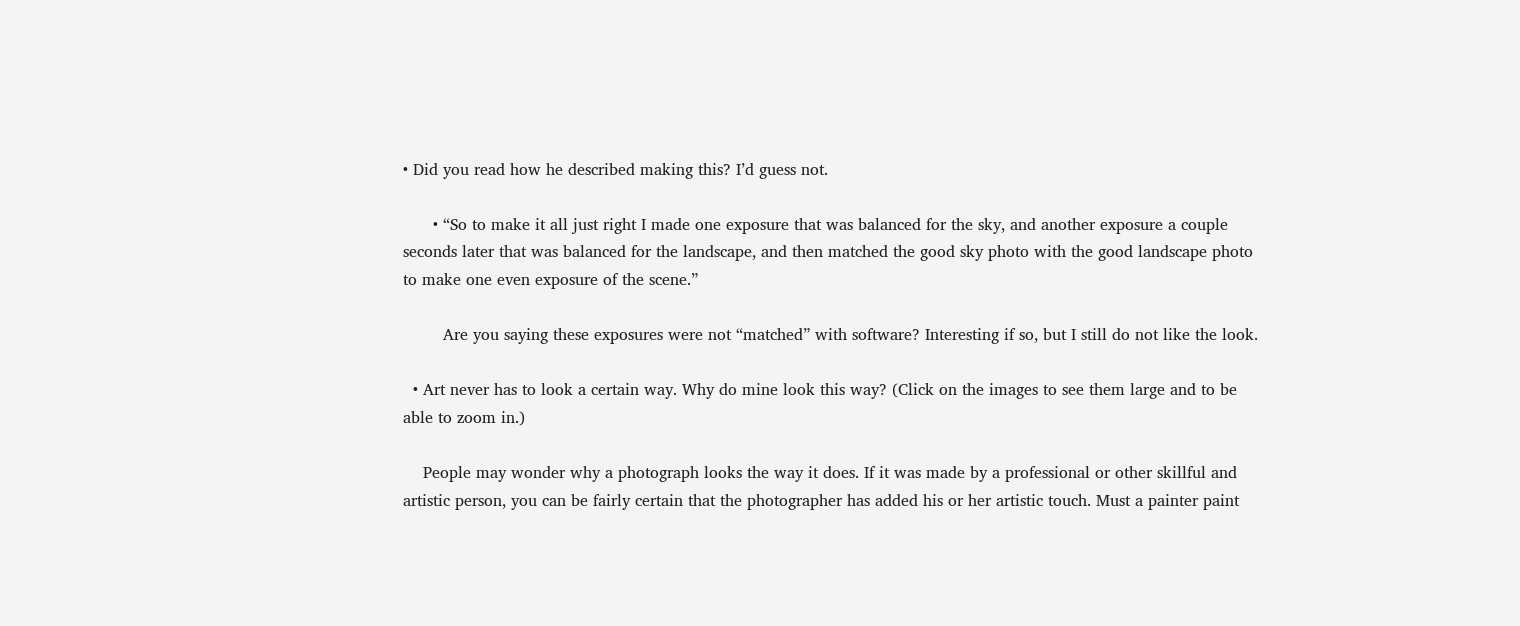• Did you read how he described making this? I’d guess not.

      • “So to make it all just right I made one exposure that was balanced for the sky, and another exposure a couple seconds later that was balanced for the landscape, and then matched the good sky photo with the good landscape photo to make one even exposure of the scene.”

        Are you saying these exposures were not “matched” with software? Interesting if so, but I still do not like the look.

  • Art never has to look a certain way. Why do mine look this way? (Click on the images to see them large and to be able to zoom in.)

    People may wonder why a photograph looks the way it does. If it was made by a professional or other skillful and artistic person, you can be fairly certain that the photographer has added his or her artistic touch. Must a painter paint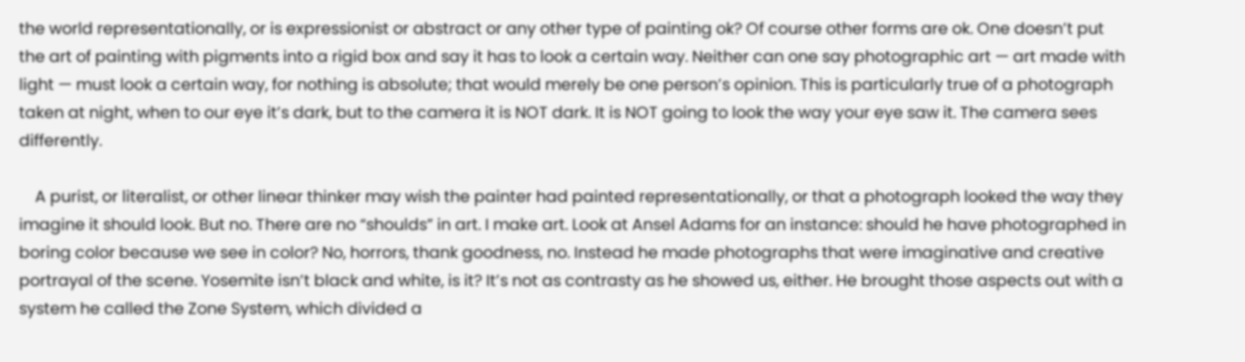the world representationally, or is expressionist or abstract or any other type of painting ok? Of course other forms are ok. One doesn’t put the art of painting with pigments into a rigid box and say it has to look a certain way. Neither can one say photographic art — art made with light — must look a certain way, for nothing is absolute; that would merely be one person’s opinion. This is particularly true of a photograph taken at night, when to our eye it’s dark, but to the camera it is NOT dark. It is NOT going to look the way your eye saw it. The camera sees differently.

    A purist, or literalist, or other linear thinker may wish the painter had painted representationally, or that a photograph looked the way they imagine it should look. But no. There are no “shoulds” in art. I make art. Look at Ansel Adams for an instance: should he have photographed in boring color because we see in color? No, horrors, thank goodness, no. Instead he made photographs that were imaginative and creative portrayal of the scene. Yosemite isn’t black and white, is it? It’s not as contrasty as he showed us, either. He brought those aspects out with a system he called the Zone System, which divided a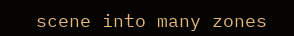scene into many zones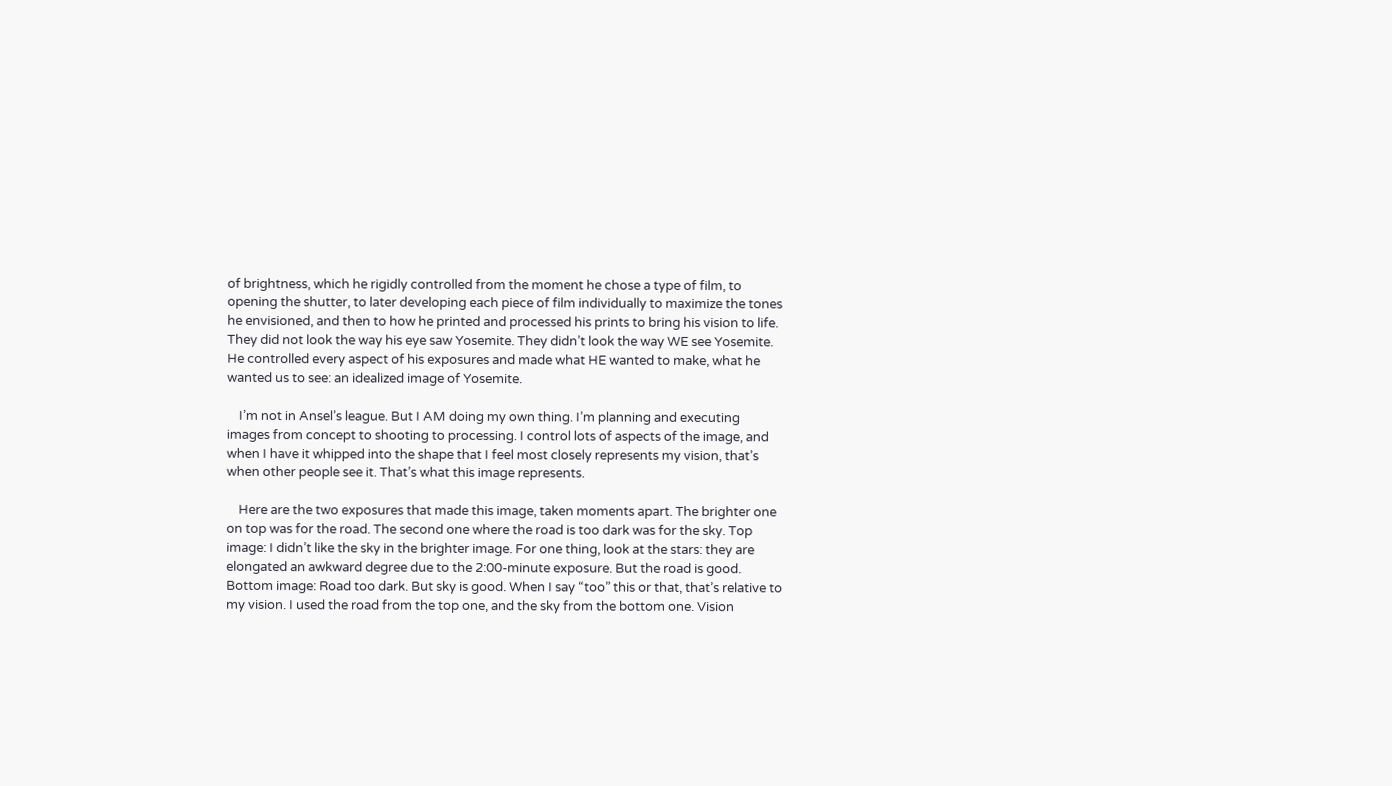of brightness, which he rigidly controlled from the moment he chose a type of film, to opening the shutter, to later developing each piece of film individually to maximize the tones he envisioned, and then to how he printed and processed his prints to bring his vision to life. They did not look the way his eye saw Yosemite. They didn’t look the way WE see Yosemite. He controlled every aspect of his exposures and made what HE wanted to make, what he wanted us to see: an idealized image of Yosemite.

    I’m not in Ansel’s league. But I AM doing my own thing. I’m planning and executing images from concept to shooting to processing. I control lots of aspects of the image, and when I have it whipped into the shape that I feel most closely represents my vision, that’s when other people see it. That’s what this image represents.

    Here are the two exposures that made this image, taken moments apart. The brighter one on top was for the road. The second one where the road is too dark was for the sky. Top image: I didn’t like the sky in the brighter image. For one thing, look at the stars: they are elongated an awkward degree due to the 2:00-minute exposure. But the road is good. Bottom image: Road too dark. But sky is good. When I say “too” this or that, that’s relative to my vision. I used the road from the top one, and the sky from the bottom one. Vision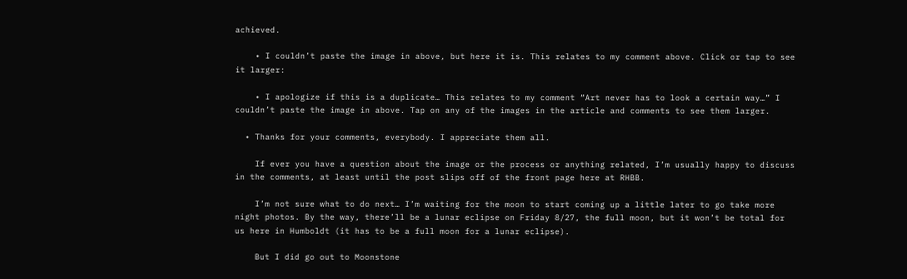achieved.

    • I couldn’t paste the image in above, but here it is. This relates to my comment above. Click or tap to see it larger:

    • I apologize if this is a duplicate… This relates to my comment “Art never has to look a certain way…” I couldn’t paste the image in above. Tap on any of the images in the article and comments to see them larger.

  • Thanks for your comments, everybody. I appreciate them all.

    If ever you have a question about the image or the process or anything related, I’m usually happy to discuss in the comments, at least until the post slips off of the front page here at RHBB.

    I’m not sure what to do next… I’m waiting for the moon to start coming up a little later to go take more night photos. By the way, there’ll be a lunar eclipse on Friday 8/27, the full moon, but it won’t be total for us here in Humboldt (it has to be a full moon for a lunar eclipse).

    But I did go out to Moonstone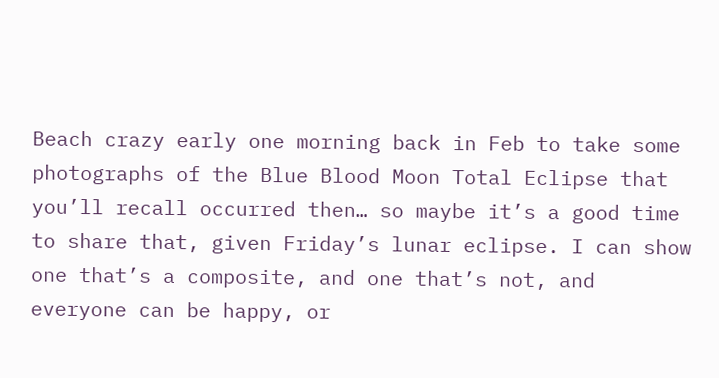Beach crazy early one morning back in Feb to take some photographs of the Blue Blood Moon Total Eclipse that you’ll recall occurred then… so maybe it’s a good time to share that, given Friday’s lunar eclipse. I can show one that’s a composite, and one that’s not, and everyone can be happy, or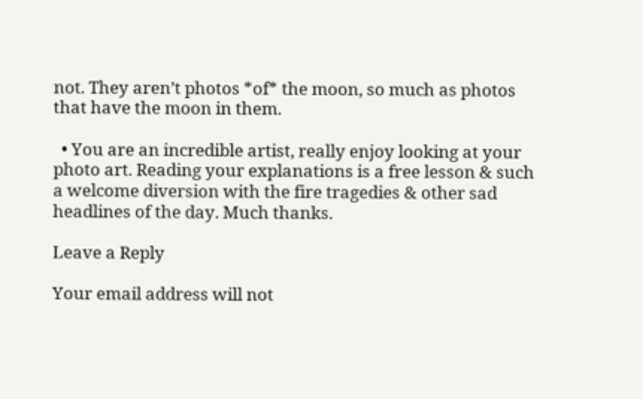not. They aren’t photos *of* the moon, so much as photos that have the moon in them.

  • You are an incredible artist, really enjoy looking at your photo art. Reading your explanations is a free lesson & such a welcome diversion with the fire tragedies & other sad headlines of the day. Much thanks.

Leave a Reply

Your email address will not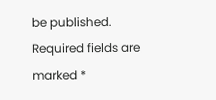be published. Required fields are marked *